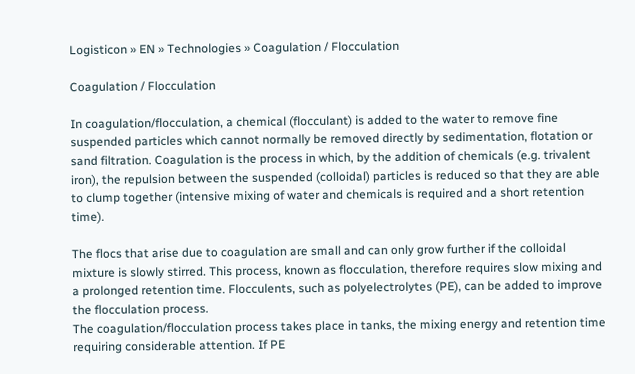Logisticon » EN » Technologies » Coagulation / Flocculation

Coagulation / Flocculation

In coagulation/flocculation, a chemical (flocculant) is added to the water to remove fine suspended particles which cannot normally be removed directly by sedimentation, flotation or sand filtration. Coagulation is the process in which, by the addition of chemicals (e.g. trivalent iron), the repulsion between the suspended (colloidal) particles is reduced so that they are able to clump together (intensive mixing of water and chemicals is required and a short retention time).

The flocs that arise due to coagulation are small and can only grow further if the colloidal mixture is slowly stirred. This process, known as flocculation, therefore requires slow mixing and a prolonged retention time. Flocculents, such as polyelectrolytes (PE), can be added to improve the flocculation process.
The coagulation/flocculation process takes place in tanks, the mixing energy and retention time requiring considerable attention. If PE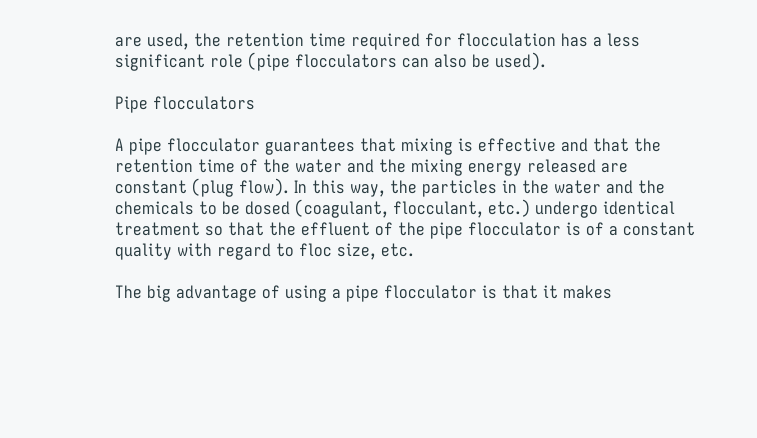are used, the retention time required for flocculation has a less significant role (pipe flocculators can also be used).

Pipe flocculators

A pipe flocculator guarantees that mixing is effective and that the retention time of the water and the mixing energy released are constant (plug flow). In this way, the particles in the water and the chemicals to be dosed (coagulant, flocculant, etc.) undergo identical treatment so that the effluent of the pipe flocculator is of a constant quality with regard to floc size, etc.

The big advantage of using a pipe flocculator is that it makes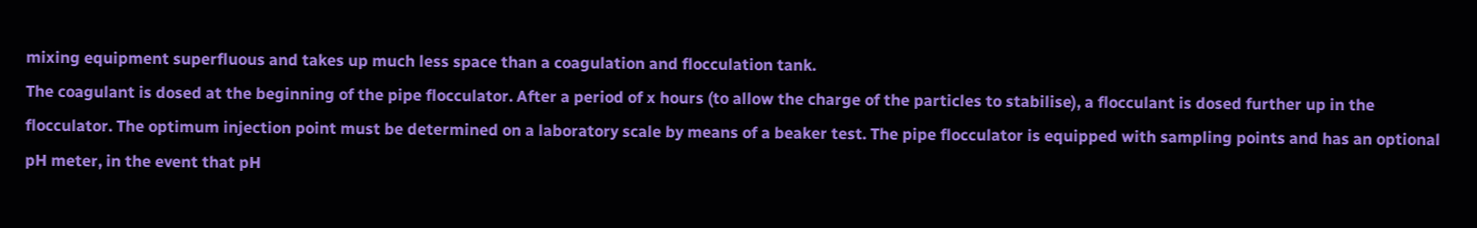mixing equipment superfluous and takes up much less space than a coagulation and flocculation tank.
The coagulant is dosed at the beginning of the pipe flocculator. After a period of x hours (to allow the charge of the particles to stabilise), a flocculant is dosed further up in the flocculator. The optimum injection point must be determined on a laboratory scale by means of a beaker test. The pipe flocculator is equipped with sampling points and has an optional pH meter, in the event that pH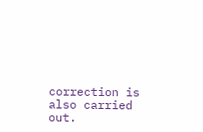correction is also carried out.